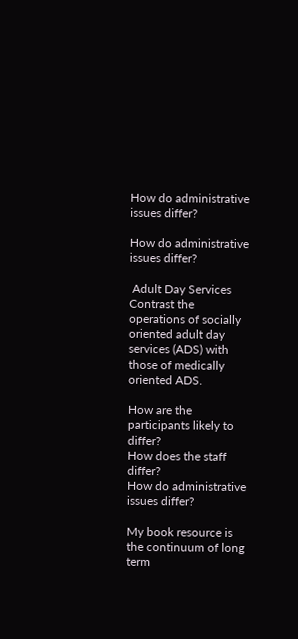How do administrative issues differ?

How do administrative issues differ?

 Adult Day Services
Contrast the operations of socially oriented adult day services (ADS) with those of medically oriented ADS.

How are the participants likely to differ?
How does the staff differ?
How do administrative issues differ?

My book resource is the continuum of long term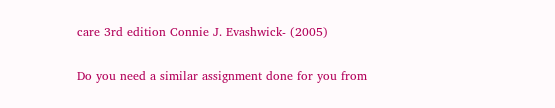care 3rd edition Connie J. Evashwick- (2005)

Do you need a similar assignment done for you from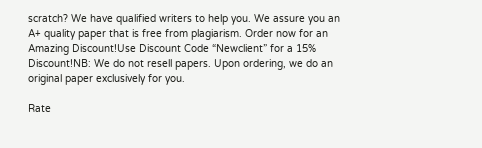scratch? We have qualified writers to help you. We assure you an A+ quality paper that is free from plagiarism. Order now for an Amazing Discount!Use Discount Code “Newclient” for a 15% Discount!NB: We do not resell papers. Upon ordering, we do an original paper exclusively for you.

Rate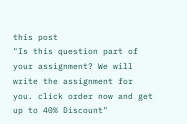this post
"Is this question part of your assignment? We will write the assignment for you. click order now and get up to 40% Discount"